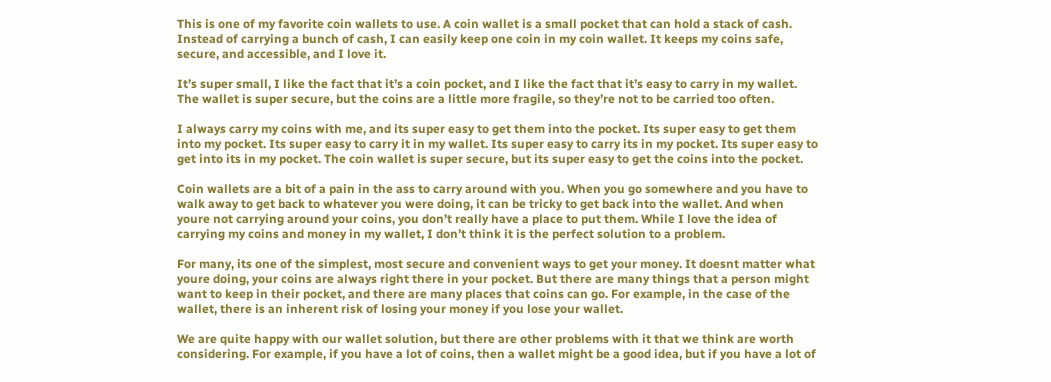This is one of my favorite coin wallets to use. A coin wallet is a small pocket that can hold a stack of cash. Instead of carrying a bunch of cash, I can easily keep one coin in my coin wallet. It keeps my coins safe, secure, and accessible, and I love it.

It’s super small, I like the fact that it’s a coin pocket, and I like the fact that it’s easy to carry in my wallet. The wallet is super secure, but the coins are a little more fragile, so they’re not to be carried too often.

I always carry my coins with me, and its super easy to get them into the pocket. Its super easy to get them into my pocket. Its super easy to carry it in my wallet. Its super easy to carry its in my pocket. Its super easy to get into its in my pocket. The coin wallet is super secure, but its super easy to get the coins into the pocket.

Coin wallets are a bit of a pain in the ass to carry around with you. When you go somewhere and you have to walk away to get back to whatever you were doing, it can be tricky to get back into the wallet. And when youre not carrying around your coins, you don’t really have a place to put them. While I love the idea of carrying my coins and money in my wallet, I don’t think it is the perfect solution to a problem.

For many, its one of the simplest, most secure and convenient ways to get your money. It doesnt matter what youre doing, your coins are always right there in your pocket. But there are many things that a person might want to keep in their pocket, and there are many places that coins can go. For example, in the case of the wallet, there is an inherent risk of losing your money if you lose your wallet.

We are quite happy with our wallet solution, but there are other problems with it that we think are worth considering. For example, if you have a lot of coins, then a wallet might be a good idea, but if you have a lot of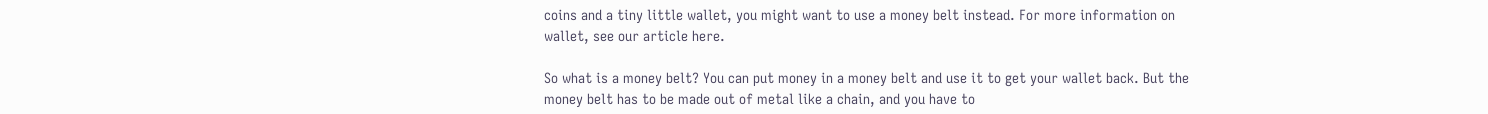coins and a tiny little wallet, you might want to use a money belt instead. For more information on wallet, see our article here.

So what is a money belt? You can put money in a money belt and use it to get your wallet back. But the money belt has to be made out of metal like a chain, and you have to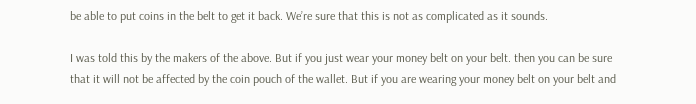be able to put coins in the belt to get it back. We’re sure that this is not as complicated as it sounds.

I was told this by the makers of the above. But if you just wear your money belt on your belt. then you can be sure that it will not be affected by the coin pouch of the wallet. But if you are wearing your money belt on your belt and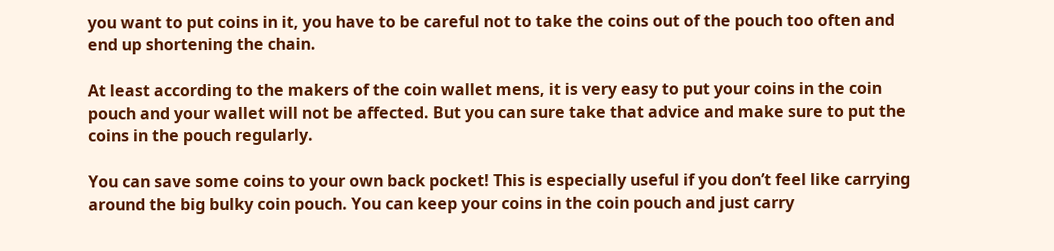you want to put coins in it, you have to be careful not to take the coins out of the pouch too often and end up shortening the chain.

At least according to the makers of the coin wallet mens, it is very easy to put your coins in the coin pouch and your wallet will not be affected. But you can sure take that advice and make sure to put the coins in the pouch regularly.

You can save some coins to your own back pocket! This is especially useful if you don’t feel like carrying around the big bulky coin pouch. You can keep your coins in the coin pouch and just carry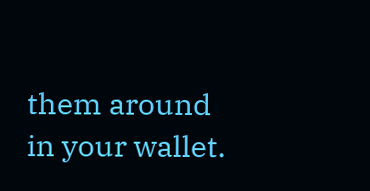them around in your wallet.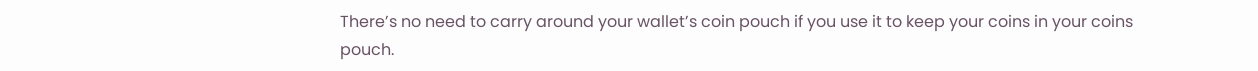There’s no need to carry around your wallet’s coin pouch if you use it to keep your coins in your coins pouch.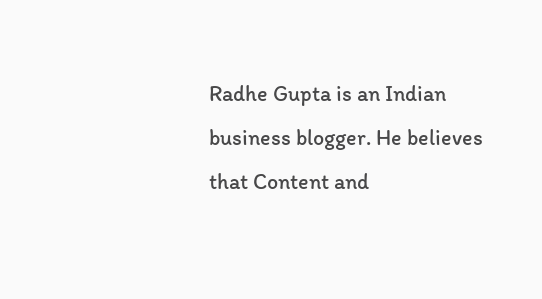Radhe Gupta is an Indian business blogger. He believes that Content and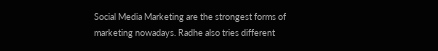Social Media Marketing are the strongest forms of marketing nowadays. Radhe also tries different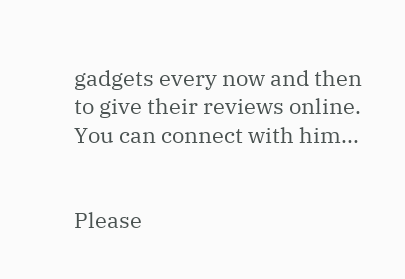gadgets every now and then to give their reviews online. You can connect with him...


Please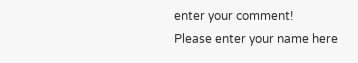enter your comment!
Please enter your name here